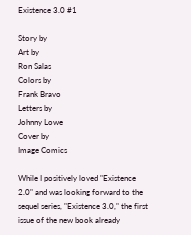Existence 3.0 #1

Story by
Art by
Ron Salas
Colors by
Frank Bravo
Letters by
Johnny Lowe
Cover by
Image Comics

While I positively loved "Existence 2.0" and was looking forward to the sequel series, "Existence 3.0," the first issue of the new book already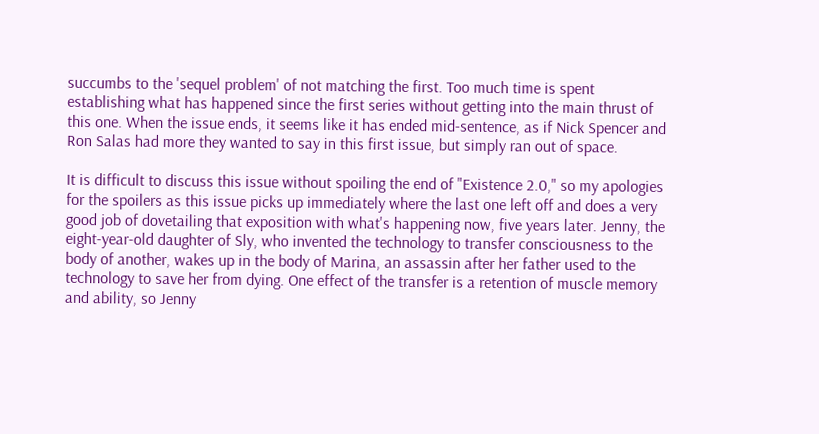succumbs to the 'sequel problem' of not matching the first. Too much time is spent establishing what has happened since the first series without getting into the main thrust of this one. When the issue ends, it seems like it has ended mid-sentence, as if Nick Spencer and Ron Salas had more they wanted to say in this first issue, but simply ran out of space.

It is difficult to discuss this issue without spoiling the end of "Existence 2.0," so my apologies for the spoilers as this issue picks up immediately where the last one left off and does a very good job of dovetailing that exposition with what's happening now, five years later. Jenny, the eight-year-old daughter of Sly, who invented the technology to transfer consciousness to the body of another, wakes up in the body of Marina, an assassin after her father used to the technology to save her from dying. One effect of the transfer is a retention of muscle memory and ability, so Jenny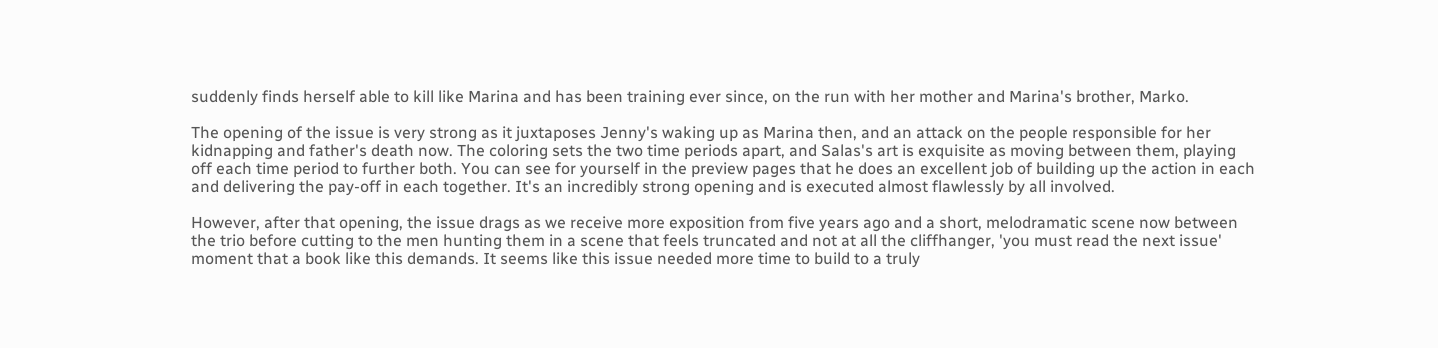suddenly finds herself able to kill like Marina and has been training ever since, on the run with her mother and Marina's brother, Marko.

The opening of the issue is very strong as it juxtaposes Jenny's waking up as Marina then, and an attack on the people responsible for her kidnapping and father's death now. The coloring sets the two time periods apart, and Salas's art is exquisite as moving between them, playing off each time period to further both. You can see for yourself in the preview pages that he does an excellent job of building up the action in each and delivering the pay-off in each together. It's an incredibly strong opening and is executed almost flawlessly by all involved.

However, after that opening, the issue drags as we receive more exposition from five years ago and a short, melodramatic scene now between the trio before cutting to the men hunting them in a scene that feels truncated and not at all the cliffhanger, 'you must read the next issue' moment that a book like this demands. It seems like this issue needed more time to build to a truly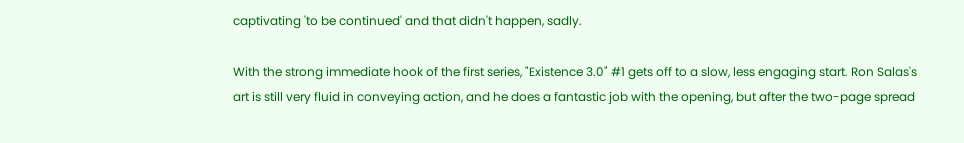captivating 'to be continued' and that didn't happen, sadly.

With the strong immediate hook of the first series, "Existence 3.0" #1 gets off to a slow, less engaging start. Ron Salas's art is still very fluid in conveying action, and he does a fantastic job with the opening, but after the two-page spread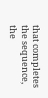that completes the sequence, the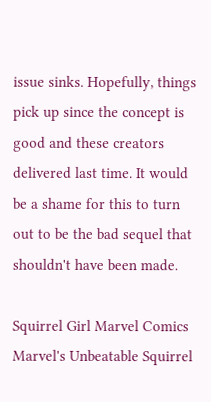issue sinks. Hopefully, things pick up since the concept is good and these creators delivered last time. It would be a shame for this to turn out to be the bad sequel that shouldn't have been made.

Squirrel Girl Marvel Comics
Marvel's Unbeatable Squirrel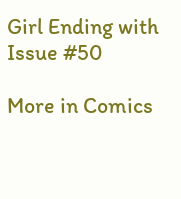Girl Ending with Issue #50

More in Comics